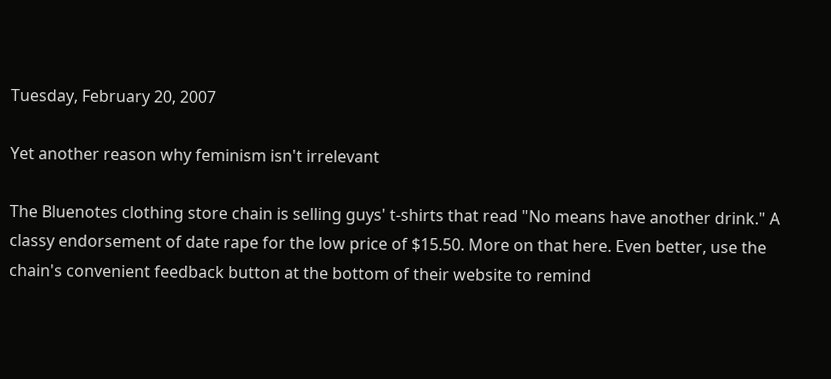Tuesday, February 20, 2007

Yet another reason why feminism isn't irrelevant

The Bluenotes clothing store chain is selling guys' t-shirts that read "No means have another drink." A classy endorsement of date rape for the low price of $15.50. More on that here. Even better, use the chain's convenient feedback button at the bottom of their website to remind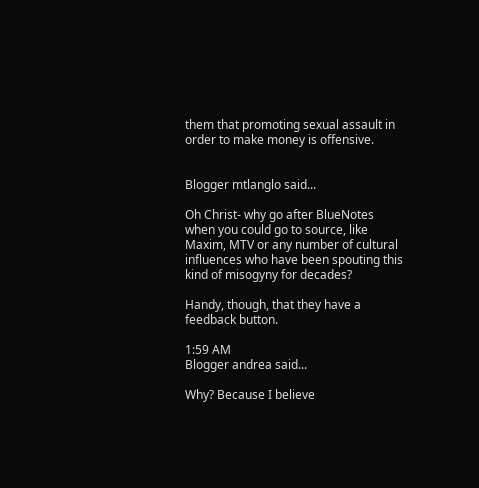them that promoting sexual assault in order to make money is offensive.


Blogger mtlanglo said...

Oh Christ- why go after BlueNotes when you could go to source, like Maxim, MTV or any number of cultural influences who have been spouting this kind of misogyny for decades?

Handy, though, that they have a feedback button.

1:59 AM
Blogger andrea said...

Why? Because I believe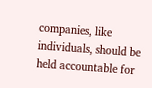companies, like individuals, should be held accountable for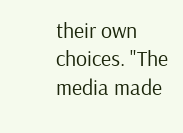their own choices. "The media made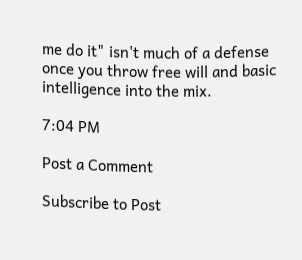me do it" isn't much of a defense once you throw free will and basic intelligence into the mix.

7:04 PM

Post a Comment

Subscribe to Post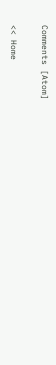Comments [Atom]

<< Home